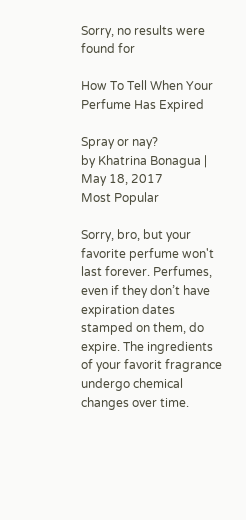Sorry, no results were found for

How To Tell When Your Perfume Has Expired

Spray or nay?
by Khatrina Bonagua | May 18, 2017
Most Popular

Sorry, bro, but your favorite perfume won't last forever. Perfumes, even if they don’t have expiration dates stamped on them, do expire. The ingredients of your favorit fragrance undergo chemical changes over time.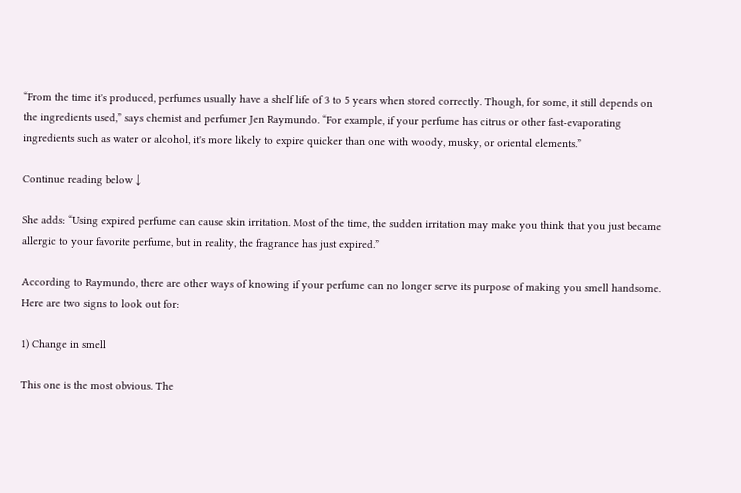“From the time it's produced, perfumes usually have a shelf life of 3 to 5 years when stored correctly. Though, for some, it still depends on the ingredients used,” says chemist and perfumer Jen Raymundo. “For example, if your perfume has citrus or other fast-evaporating ingredients such as water or alcohol, it's more likely to expire quicker than one with woody, musky, or oriental elements.”

Continue reading below ↓

She adds: “Using expired perfume can cause skin irritation. Most of the time, the sudden irritation may make you think that you just became allergic to your favorite perfume, but in reality, the fragrance has just expired.”

According to Raymundo, there are other ways of knowing if your perfume can no longer serve its purpose of making you smell handsome. Here are two signs to look out for:

1) Change in smell

This one is the most obvious. The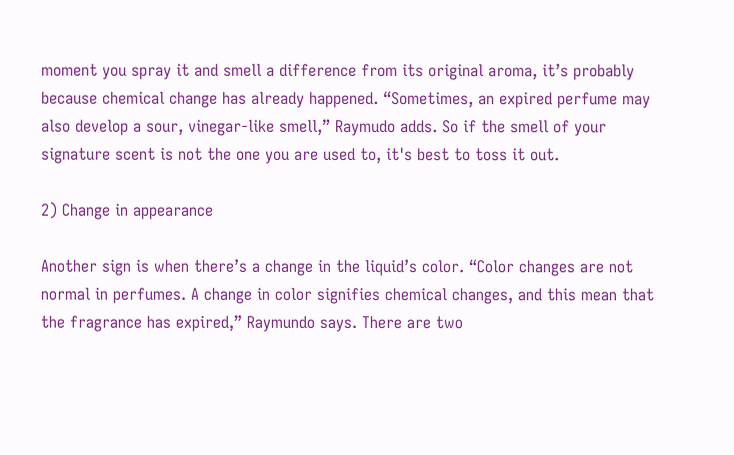moment you spray it and smell a difference from its original aroma, it’s probably because chemical change has already happened. “Sometimes, an expired perfume may also develop a sour, vinegar-like smell,” Raymudo adds. So if the smell of your signature scent is not the one you are used to, it's best to toss it out.

2) Change in appearance

Another sign is when there’s a change in the liquid’s color. “Color changes are not normal in perfumes. A change in color signifies chemical changes, and this mean that the fragrance has expired,” Raymundo says. There are two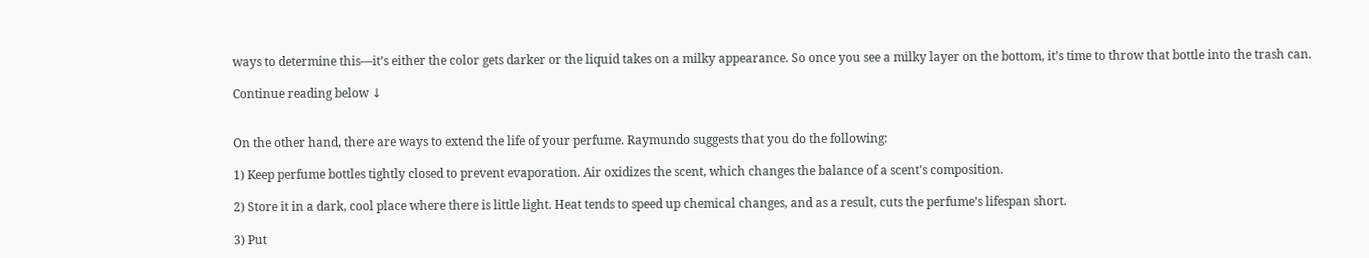ways to determine this—it’s either the color gets darker or the liquid takes on a milky appearance. So once you see a milky layer on the bottom, it’s time to throw that bottle into the trash can.

Continue reading below ↓


On the other hand, there are ways to extend the life of your perfume. Raymundo suggests that you do the following:

1) Keep perfume bottles tightly closed to prevent evaporation. Air oxidizes the scent, which changes the balance of a scent's composition.

2) Store it in a dark, cool place where there is little light. Heat tends to speed up chemical changes, and as a result, cuts the perfume’s lifespan short.

3) Put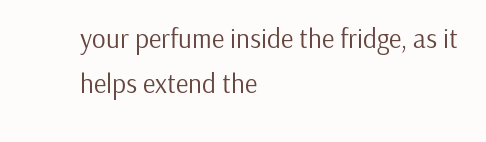your perfume inside the fridge, as it helps extend the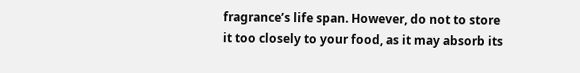fragrance’s life span. However, do not to store it too closely to your food, as it may absorb its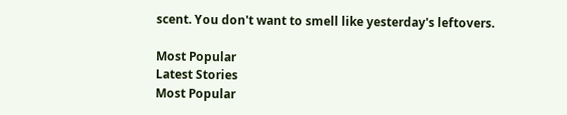scent. You don't want to smell like yesterday's leftovers.

Most Popular
Latest Stories
Most Popular